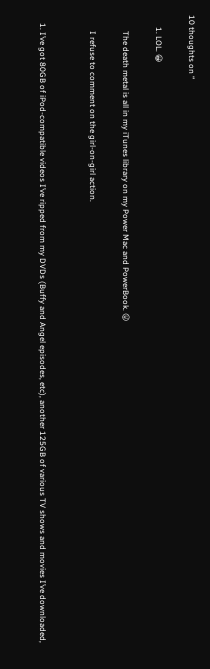10 thoughts on “

      1. LOL. 😀

        The death metal is all in my iTunes library on my Power Mac and PowerBook. 😛

        I refuse to comment on the girl-on-girl action.


    1. I’ve got 80GB of iPod-compatible videos I’ve ripped from my DVDs (Buffy and Angel episodes, etc), another 125GB of various TV shows and movies I’ve downloaded,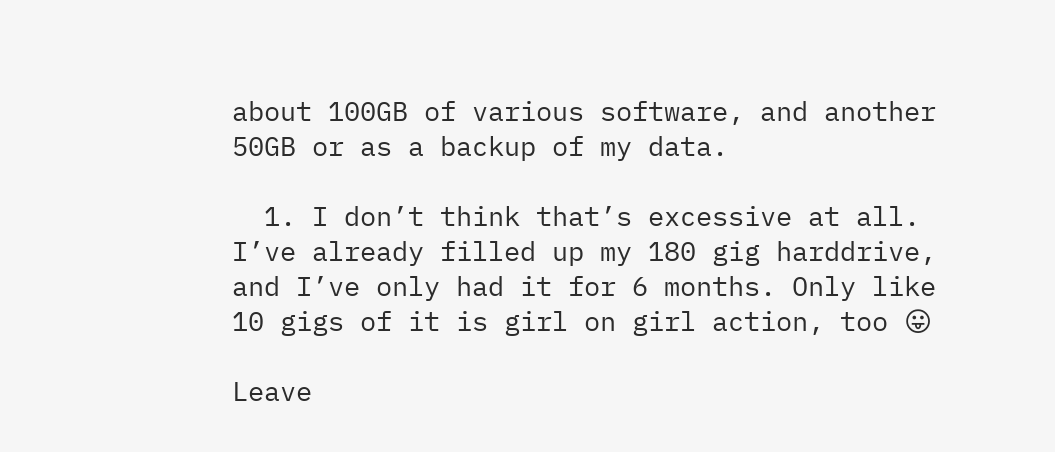about 100GB of various software, and another 50GB or as a backup of my data.

  1. I don’t think that’s excessive at all. I’ve already filled up my 180 gig harddrive, and I’ve only had it for 6 months. Only like 10 gigs of it is girl on girl action, too 😛

Leave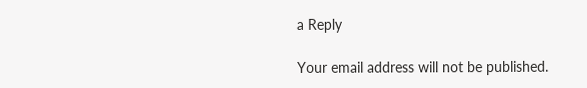a Reply

Your email address will not be published.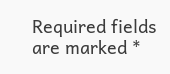Required fields are marked *